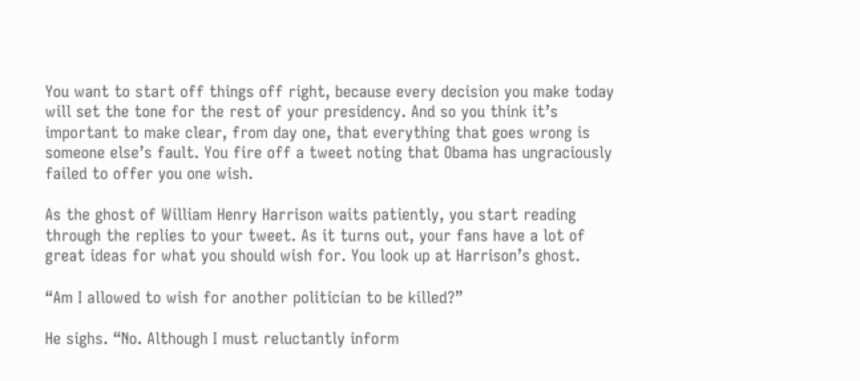You want to start off things off right, because every decision you make today will set the tone for the rest of your presidency. And so you think it’s important to make clear, from day one, that everything that goes wrong is someone else’s fault. You fire off a tweet noting that Obama has ungraciously failed to offer you one wish.

As the ghost of William Henry Harrison waits patiently, you start reading through the replies to your tweet. As it turns out, your fans have a lot of great ideas for what you should wish for. You look up at Harrison’s ghost.

“Am I allowed to wish for another politician to be killed?”

He sighs. “No. Although I must reluctantly inform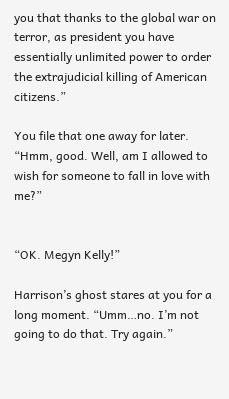you that thanks to the global war on terror, as president you have essentially unlimited power to order the extrajudicial killing of American citizens.”

You file that one away for later. “Hmm, good. Well, am I allowed to wish for someone to fall in love with me?”


“OK. Megyn Kelly!”

Harrison’s ghost stares at you for a long moment. “Umm…no. I’m not going to do that. Try again.”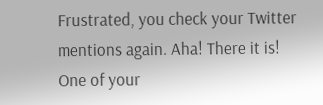Frustrated, you check your Twitter mentions again. Aha! There it is! One of your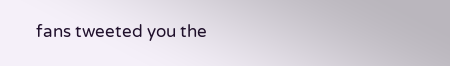fans tweeted you the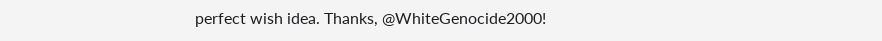perfect wish idea. Thanks, @WhiteGenocide2000!